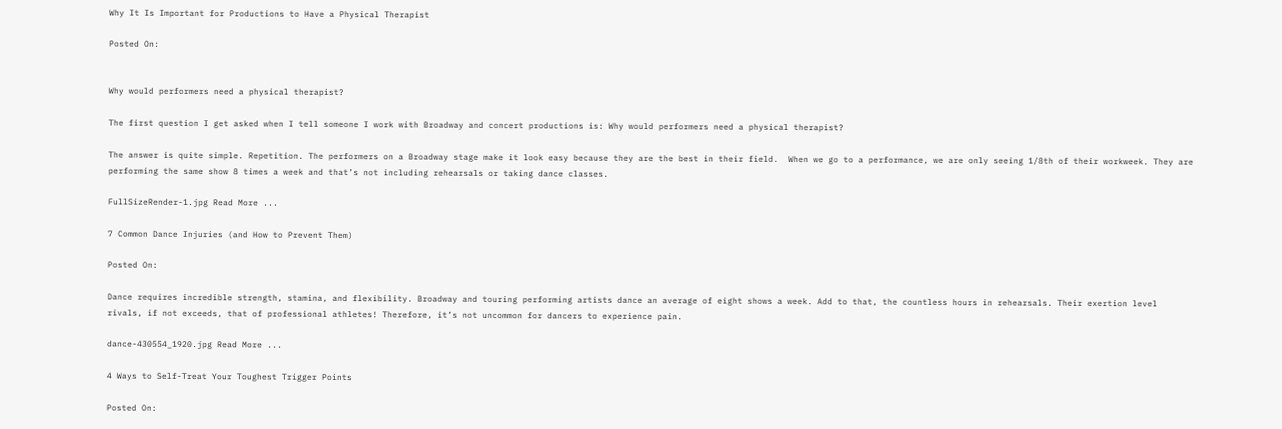Why It Is Important for Productions to Have a Physical Therapist

Posted On:


Why would performers need a physical therapist?

The first question I get asked when I tell someone I work with Broadway and concert productions is: Why would performers need a physical therapist?

The answer is quite simple. Repetition. The performers on a Broadway stage make it look easy because they are the best in their field.  When we go to a performance, we are only seeing 1/8th of their workweek. They are performing the same show 8 times a week and that’s not including rehearsals or taking dance classes.

FullSizeRender-1.jpg Read More ...

7 Common Dance Injuries (and How to Prevent Them)

Posted On:

Dance requires incredible strength, stamina, and flexibility. Broadway and touring performing artists dance an average of eight shows a week. Add to that, the countless hours in rehearsals. Their exertion level rivals, if not exceeds, that of professional athletes! Therefore, it’s not uncommon for dancers to experience pain.

dance-430554_1920.jpg Read More ...

4 Ways to Self-Treat Your Toughest Trigger Points

Posted On: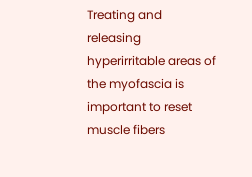Treating and releasing hyperirritable areas of the myofascia is important to reset muscle fibers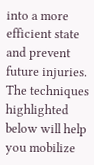into a more efficient state and prevent future injuries. The techniques highlighted below will help you mobilize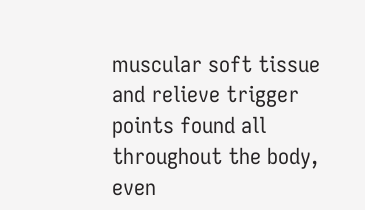muscular soft tissue and relieve trigger points found all throughout the body, even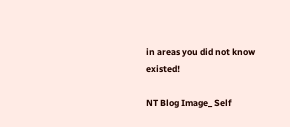in areas you did not know existed!

NT Blog Image_ Self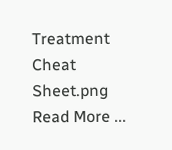Treatment Cheat Sheet.png Read More ...